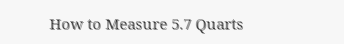How to Measure 5.7 Quarts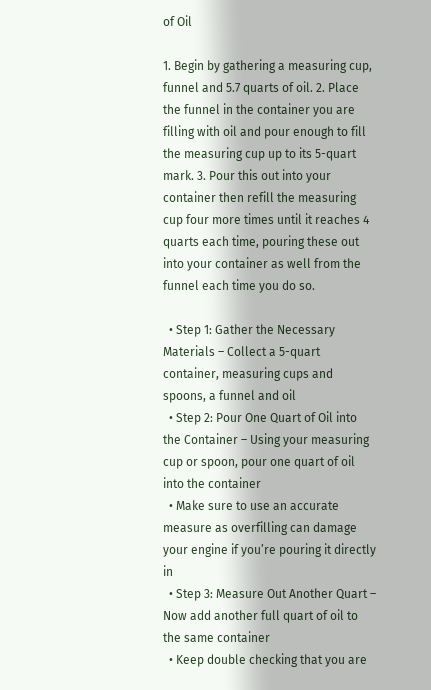of Oil

1. Begin by gathering a measuring cup, funnel and 5.7 quarts of oil. 2. Place the funnel in the container you are filling with oil and pour enough to fill the measuring cup up to its 5-quart mark. 3. Pour this out into your container then refill the measuring cup four more times until it reaches 4 quarts each time, pouring these out into your container as well from the funnel each time you do so.

  • Step 1: Gather the Necessary Materials – Collect a 5-quart container, measuring cups and spoons, a funnel and oil
  • Step 2: Pour One Quart of Oil into the Container – Using your measuring cup or spoon, pour one quart of oil into the container
  • Make sure to use an accurate measure as overfilling can damage your engine if you’re pouring it directly in
  • Step 3: Measure Out Another Quart – Now add another full quart of oil to the same container
  • Keep double checking that you are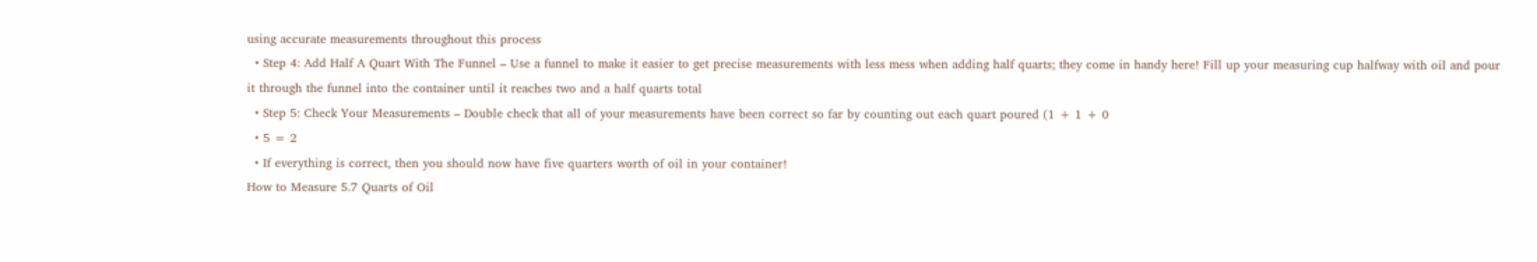using accurate measurements throughout this process
  • Step 4: Add Half A Quart With The Funnel – Use a funnel to make it easier to get precise measurements with less mess when adding half quarts; they come in handy here! Fill up your measuring cup halfway with oil and pour it through the funnel into the container until it reaches two and a half quarts total
  • Step 5: Check Your Measurements – Double check that all of your measurements have been correct so far by counting out each quart poured (1 + 1 + 0
  • 5 = 2
  • If everything is correct, then you should now have five quarters worth of oil in your container!
How to Measure 5.7 Quarts of Oil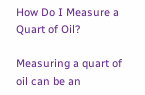How Do I Measure a Quart of Oil?

Measuring a quart of oil can be an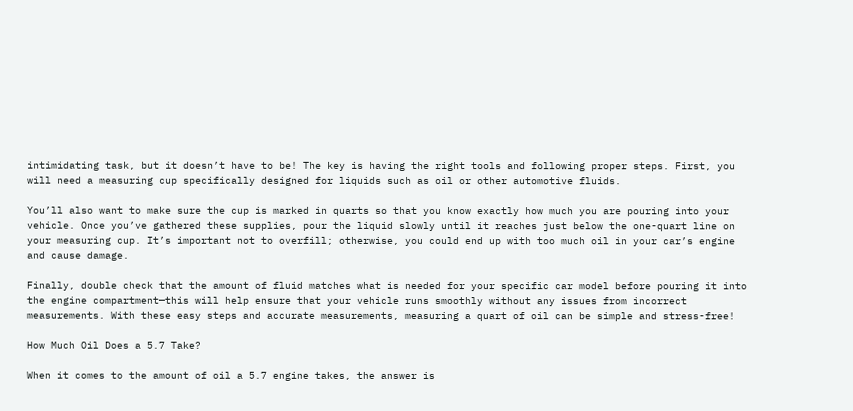intimidating task, but it doesn’t have to be! The key is having the right tools and following proper steps. First, you will need a measuring cup specifically designed for liquids such as oil or other automotive fluids.

You’ll also want to make sure the cup is marked in quarts so that you know exactly how much you are pouring into your vehicle. Once you’ve gathered these supplies, pour the liquid slowly until it reaches just below the one-quart line on your measuring cup. It’s important not to overfill; otherwise, you could end up with too much oil in your car’s engine and cause damage.

Finally, double check that the amount of fluid matches what is needed for your specific car model before pouring it into the engine compartment—this will help ensure that your vehicle runs smoothly without any issues from incorrect measurements. With these easy steps and accurate measurements, measuring a quart of oil can be simple and stress-free!

How Much Oil Does a 5.7 Take?

When it comes to the amount of oil a 5.7 engine takes, the answer is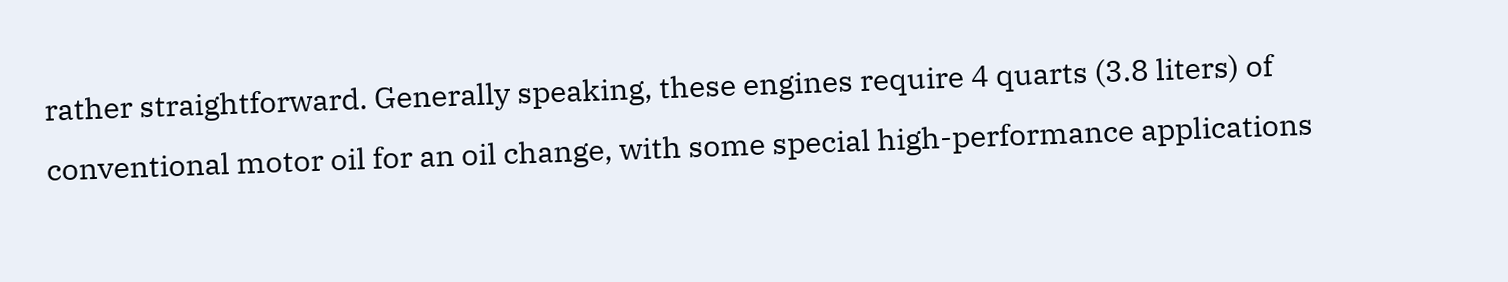rather straightforward. Generally speaking, these engines require 4 quarts (3.8 liters) of conventional motor oil for an oil change, with some special high-performance applications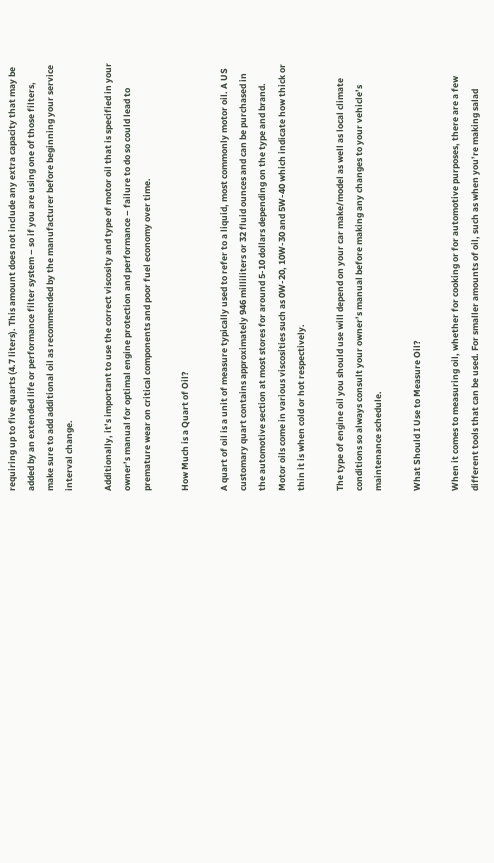requiring up to five quarts (4.7 liters). This amount does not include any extra capacity that may be added by an extended life or performance filter system – so if you are using one of those filters, make sure to add additional oil as recommended by the manufacturer before beginning your service interval change.

Additionally, it’s important to use the correct viscosity and type of motor oil that is specified in your owner’s manual for optimal engine protection and performance – failure to do so could lead to premature wear on critical components and poor fuel economy over time.

How Much is a Quart of Oil?

A quart of oil is a unit of measure typically used to refer to a liquid, most commonly motor oil. A US customary quart contains approximately 946 milliliters or 32 fluid ounces and can be purchased in the automotive section at most stores for around 5-10 dollars depending on the type and brand. Motor oils come in various viscosities such as 0W-20, 10W-30 and 5W-40 which indicate how thick or thin it is when cold or hot respectively.

The type of engine oil you should use will depend on your car make/model as well as local climate conditions so always consult your owner’s manual before making any changes to your vehicle’s maintenance schedule.

What Should I Use to Measure Oil?

When it comes to measuring oil, whether for cooking or for automotive purposes, there are a few different tools that can be used. For smaller amounts of oil, such as when you’re making salad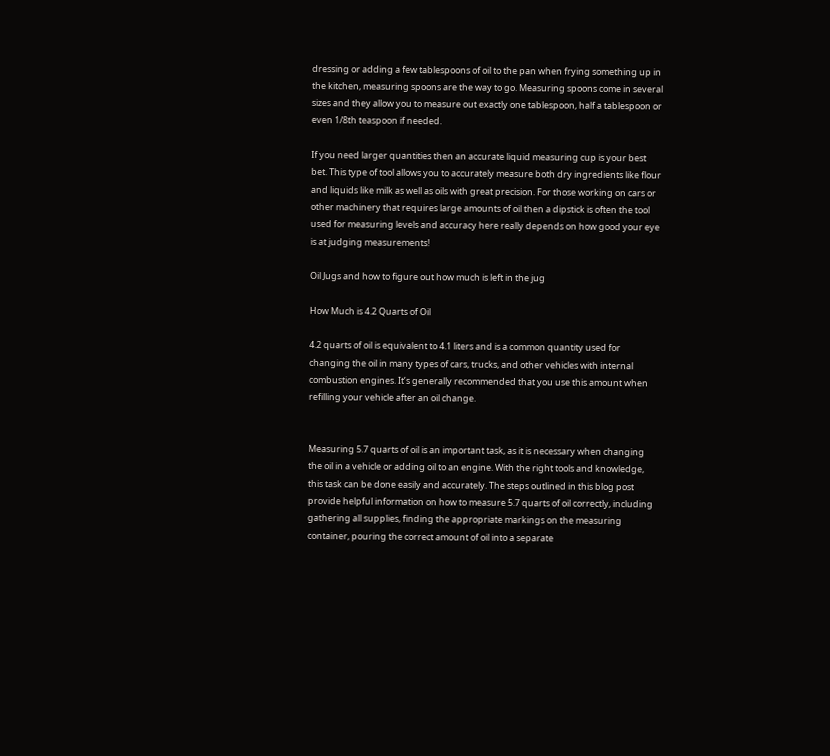dressing or adding a few tablespoons of oil to the pan when frying something up in the kitchen, measuring spoons are the way to go. Measuring spoons come in several sizes and they allow you to measure out exactly one tablespoon, half a tablespoon or even 1/8th teaspoon if needed.

If you need larger quantities then an accurate liquid measuring cup is your best bet. This type of tool allows you to accurately measure both dry ingredients like flour and liquids like milk as well as oils with great precision. For those working on cars or other machinery that requires large amounts of oil then a dipstick is often the tool used for measuring levels and accuracy here really depends on how good your eye is at judging measurements!

Oil Jugs and how to figure out how much is left in the jug

How Much is 4.2 Quarts of Oil

4.2 quarts of oil is equivalent to 4.1 liters and is a common quantity used for changing the oil in many types of cars, trucks, and other vehicles with internal combustion engines. It’s generally recommended that you use this amount when refilling your vehicle after an oil change.


Measuring 5.7 quarts of oil is an important task, as it is necessary when changing the oil in a vehicle or adding oil to an engine. With the right tools and knowledge, this task can be done easily and accurately. The steps outlined in this blog post provide helpful information on how to measure 5.7 quarts of oil correctly, including gathering all supplies, finding the appropriate markings on the measuring container, pouring the correct amount of oil into a separate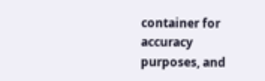container for accuracy purposes, and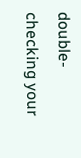double-checking your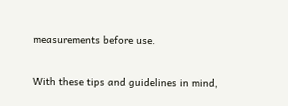measurements before use.

With these tips and guidelines in mind,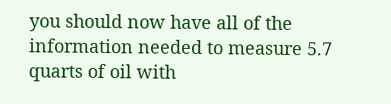you should now have all of the information needed to measure 5.7 quarts of oil with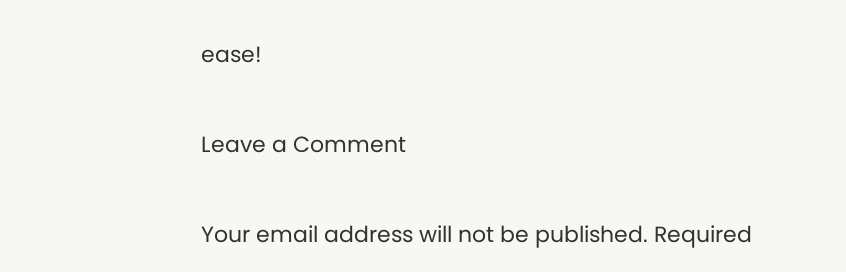ease!

Leave a Comment

Your email address will not be published. Required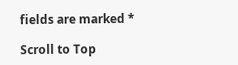fields are marked *

Scroll to Top